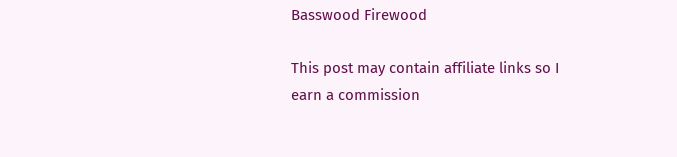Basswood Firewood

This post may contain affiliate links so I earn a commission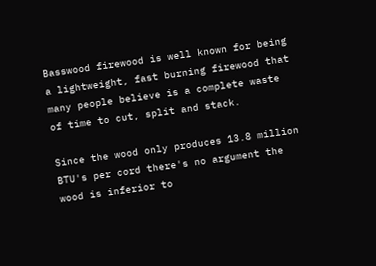Basswood firewood is well known for being a lightweight, fast burning firewood that many people believe is a complete waste of time to cut, split and stack.

Since the wood only produces 13.8 million BTU's per cord there's no argument the wood is inferior to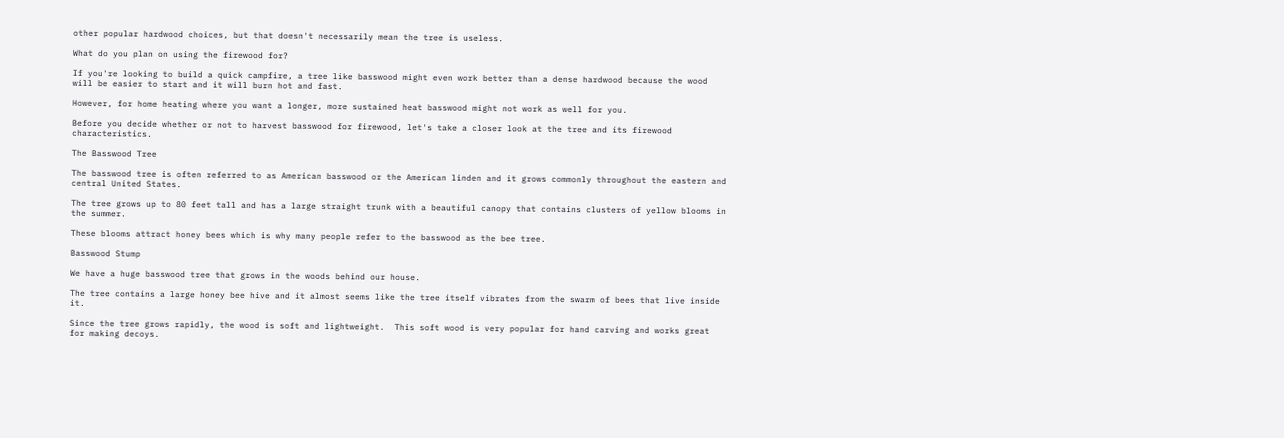other popular hardwood choices, but that doesn't necessarily mean the tree is useless.

What do you plan on using the firewood for?

If you're looking to build a quick campfire, a tree like basswood might even work better than a dense hardwood because the wood will be easier to start and it will burn hot and fast.

However, for home heating where you want a longer, more sustained heat basswood might not work as well for you.

Before you decide whether or not to harvest basswood for firewood, let's take a closer look at the tree and its firewood characteristics.

The Basswood Tree

The basswood tree is often referred to as American basswood or the American linden and it grows commonly throughout the eastern and central United States.

The tree grows up to 80 feet tall and has a large straight trunk with a beautiful canopy that contains clusters of yellow blooms in the summer.

These blooms attract honey bees which is why many people refer to the basswood as the bee tree.

Basswood Stump

We have a huge basswood tree that grows in the woods behind our house.

The tree contains a large honey bee hive and it almost seems like the tree itself vibrates from the swarm of bees that live inside it.

Since the tree grows rapidly, the wood is soft and lightweight.  This soft wood is very popular for hand carving and works great for making decoys.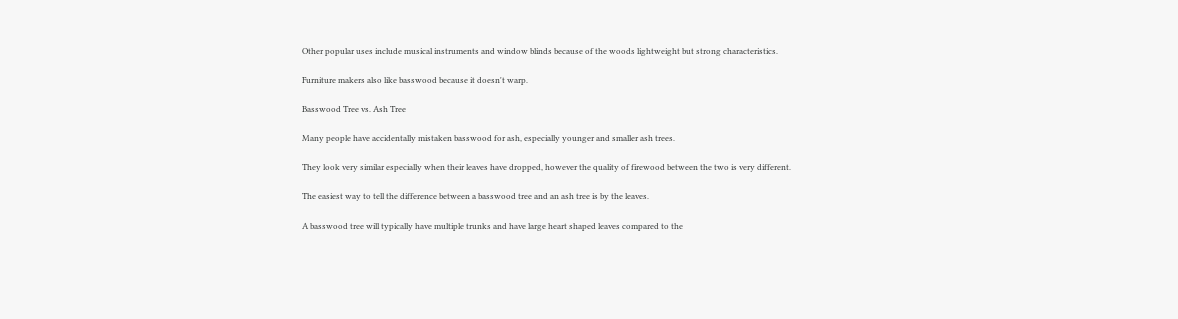Other popular uses include musical instruments and window blinds because of the woods lightweight but strong characteristics.

Furniture makers also like basswood because it doesn't warp.

Basswood Tree vs. Ash Tree

Many people have accidentally mistaken basswood for ash, especially younger and smaller ash trees.

They look very similar especially when their leaves have dropped, however the quality of firewood between the two is very different.

The easiest way to tell the difference between a basswood tree and an ash tree is by the leaves.

A basswood tree will typically have multiple trunks and have large heart shaped leaves compared to the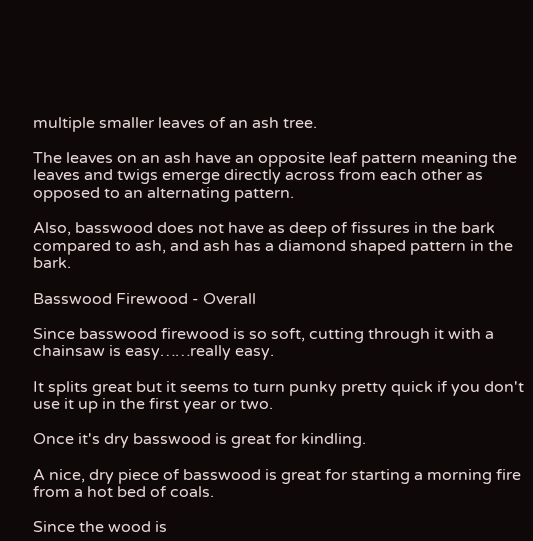multiple smaller leaves of an ash tree.

The leaves on an ash have an opposite leaf pattern meaning the leaves and twigs emerge directly across from each other as opposed to an alternating pattern.

Also, basswood does not have as deep of fissures in the bark compared to ash, and ash has a diamond shaped pattern in the bark.

Basswood Firewood - Overall

Since basswood firewood is so soft, cutting through it with a chainsaw is easy……really easy.

It splits great but it seems to turn punky pretty quick if you don't use it up in the first year or two.

Once it's dry basswood is great for kindling.

A nice, dry piece of basswood is great for starting a morning fire from a hot bed of coals.

Since the wood is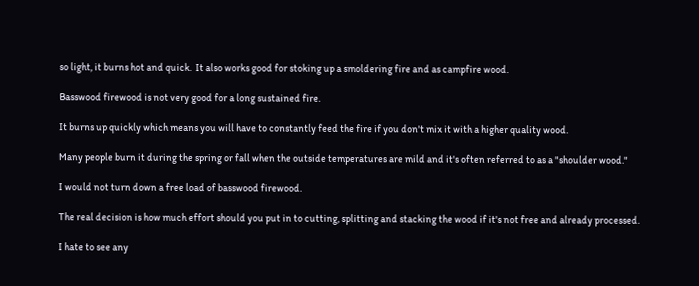so light, it burns hot and quick.  It also works good for stoking up a smoldering fire and as campfire wood.

Basswood firewood is not very good for a long sustained fire.

It burns up quickly which means you will have to constantly feed the fire if you don't mix it with a higher quality wood.

Many people burn it during the spring or fall when the outside temperatures are mild and it's often referred to as a "shoulder wood."

I would not turn down a free load of basswood firewood.

The real decision is how much effort should you put in to cutting, splitting and stacking the wood if it's not free and already processed.

I hate to see any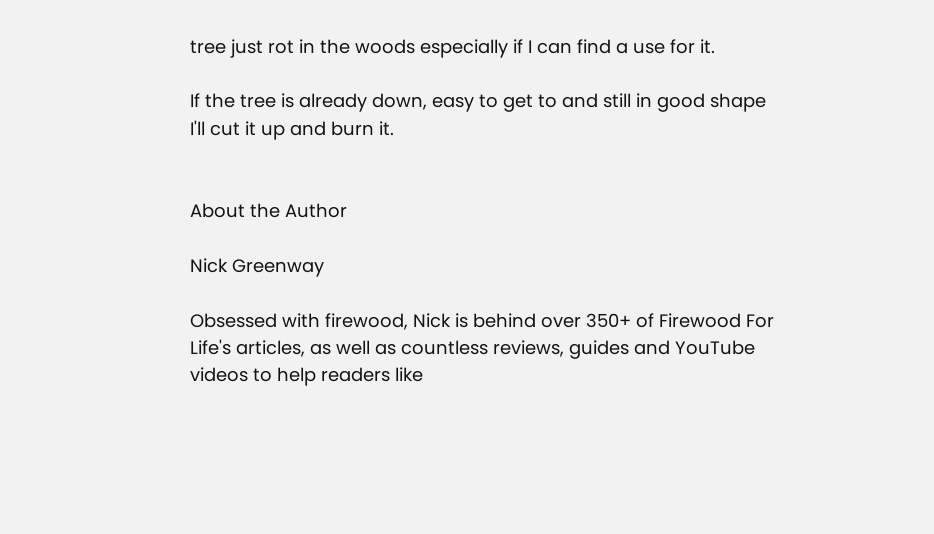tree just rot in the woods especially if I can find a use for it.

If the tree is already down, easy to get to and still in good shape I'll cut it up and burn it.


About the Author

Nick Greenway

Obsessed with firewood, Nick is behind over 350+ of Firewood For Life's articles, as well as countless reviews, guides and YouTube videos to help readers like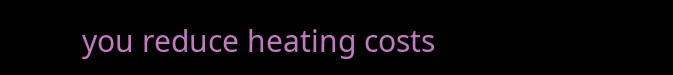you reduce heating costs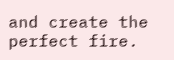and create the perfect fire.